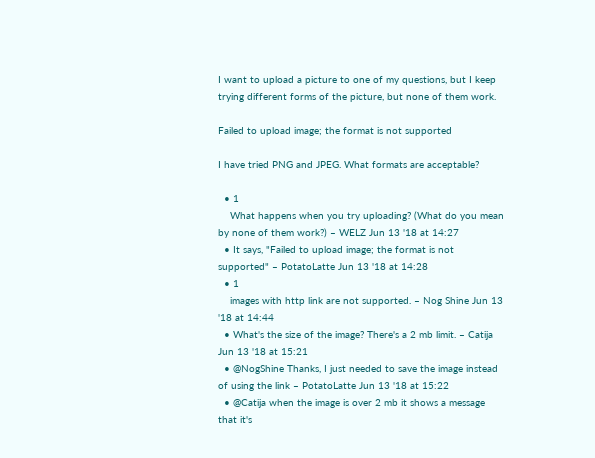I want to upload a picture to one of my questions, but I keep trying different forms of the picture, but none of them work.

Failed to upload image; the format is not supported

I have tried PNG and JPEG. What formats are acceptable?

  • 1
    What happens when you try uploading? (What do you mean by none of them work?) – WELZ Jun 13 '18 at 14:27
  • It says, "Failed to upload image; the format is not supported" – PotatoLatte Jun 13 '18 at 14:28
  • 1
    images with http link are not supported. – Nog Shine Jun 13 '18 at 14:44
  • What's the size of the image? There's a 2 mb limit. – Catija Jun 13 '18 at 15:21
  • @NogShine Thanks, I just needed to save the image instead of using the link – PotatoLatte Jun 13 '18 at 15:22
  • @Catija when the image is over 2 mb it shows a message that it's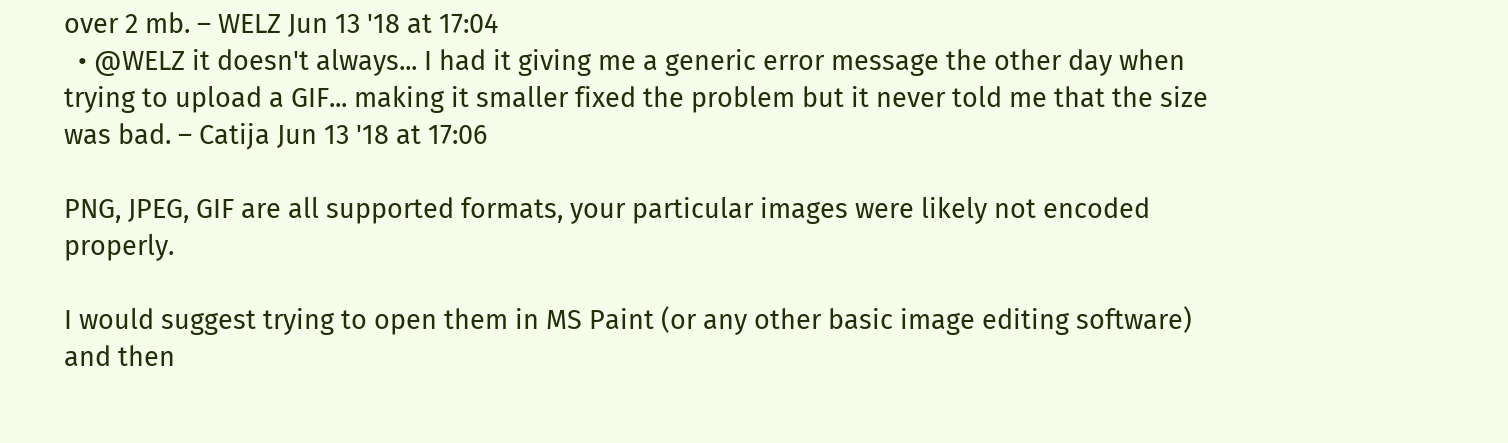over 2 mb. – WELZ Jun 13 '18 at 17:04
  • @WELZ it doesn't always... I had it giving me a generic error message the other day when trying to upload a GIF... making it smaller fixed the problem but it never told me that the size was bad. – Catija Jun 13 '18 at 17:06

PNG, JPEG, GIF are all supported formats, your particular images were likely not encoded properly.

I would suggest trying to open them in MS Paint (or any other basic image editing software) and then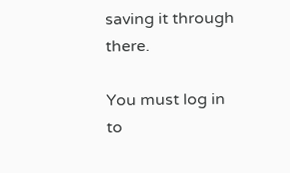saving it through there.

You must log in to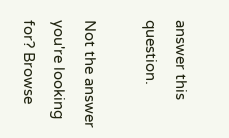answer this question.

Not the answer you're looking for? Browse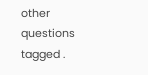other questions tagged .